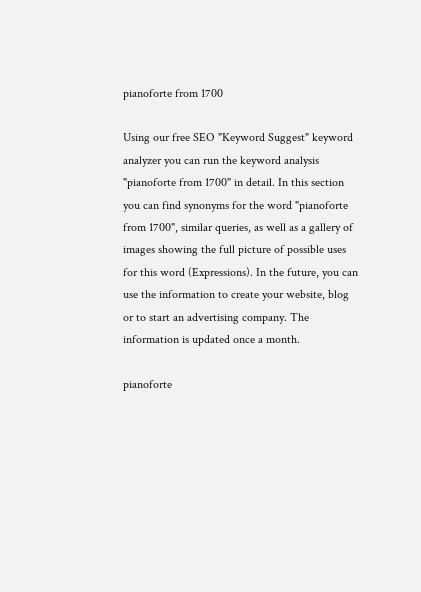pianoforte from 1700

Using our free SEO "Keyword Suggest" keyword analyzer you can run the keyword analysis "pianoforte from 1700" in detail. In this section you can find synonyms for the word "pianoforte from 1700", similar queries, as well as a gallery of images showing the full picture of possible uses for this word (Expressions). In the future, you can use the information to create your website, blog or to start an advertising company. The information is updated once a month.

pianoforte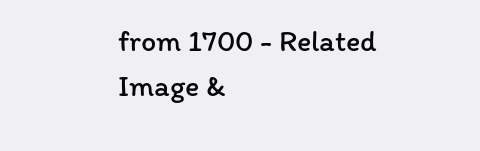from 1700 - Related Image &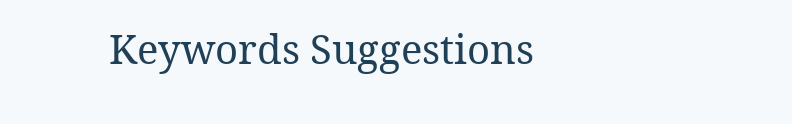Keywords Suggestions